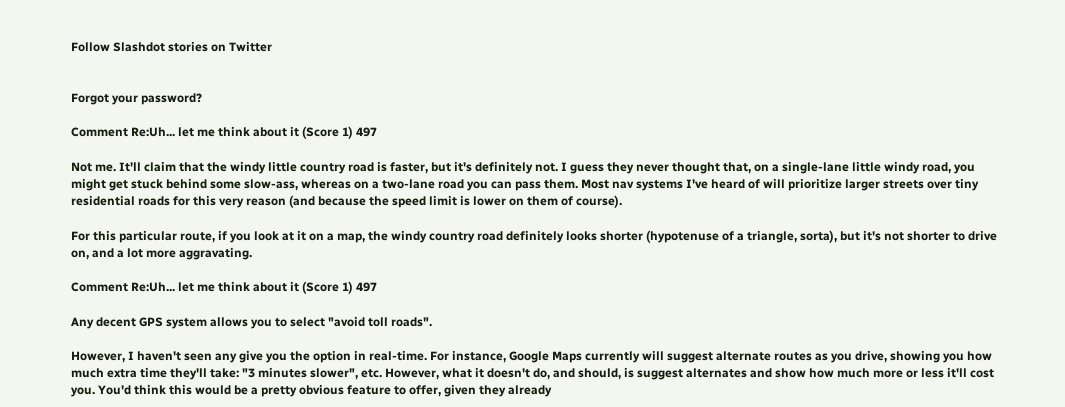Follow Slashdot stories on Twitter


Forgot your password?

Comment Re:Uh... let me think about it (Score 1) 497

Not me. It'll claim that the windy little country road is faster, but it's definitely not. I guess they never thought that, on a single-lane little windy road, you might get stuck behind some slow-ass, whereas on a two-lane road you can pass them. Most nav systems I've heard of will prioritize larger streets over tiny residential roads for this very reason (and because the speed limit is lower on them of course).

For this particular route, if you look at it on a map, the windy country road definitely looks shorter (hypotenuse of a triangle, sorta), but it's not shorter to drive on, and a lot more aggravating.

Comment Re:Uh... let me think about it (Score 1) 497

Any decent GPS system allows you to select "avoid toll roads".

However, I haven't seen any give you the option in real-time. For instance, Google Maps currently will suggest alternate routes as you drive, showing you how much extra time they'll take: "3 minutes slower", etc. However, what it doesn't do, and should, is suggest alternates and show how much more or less it'll cost you. You'd think this would be a pretty obvious feature to offer, given they already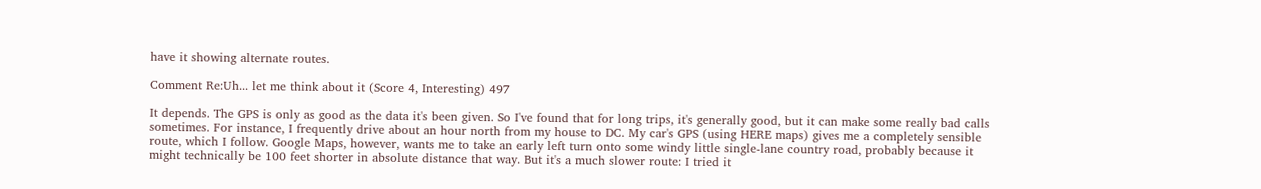have it showing alternate routes.

Comment Re:Uh... let me think about it (Score 4, Interesting) 497

It depends. The GPS is only as good as the data it's been given. So I've found that for long trips, it's generally good, but it can make some really bad calls sometimes. For instance, I frequently drive about an hour north from my house to DC. My car's GPS (using HERE maps) gives me a completely sensible route, which I follow. Google Maps, however, wants me to take an early left turn onto some windy little single-lane country road, probably because it might technically be 100 feet shorter in absolute distance that way. But it's a much slower route: I tried it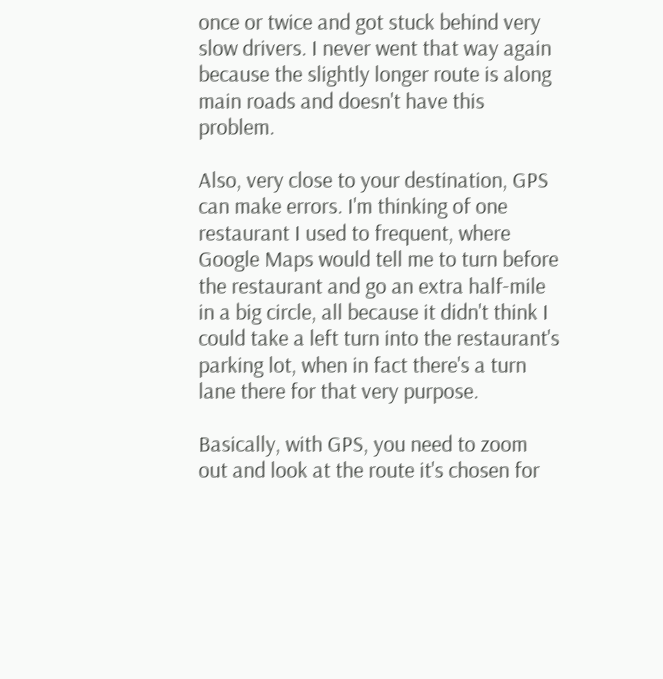once or twice and got stuck behind very slow drivers. I never went that way again because the slightly longer route is along main roads and doesn't have this problem.

Also, very close to your destination, GPS can make errors. I'm thinking of one restaurant I used to frequent, where Google Maps would tell me to turn before the restaurant and go an extra half-mile in a big circle, all because it didn't think I could take a left turn into the restaurant's parking lot, when in fact there's a turn lane there for that very purpose.

Basically, with GPS, you need to zoom out and look at the route it's chosen for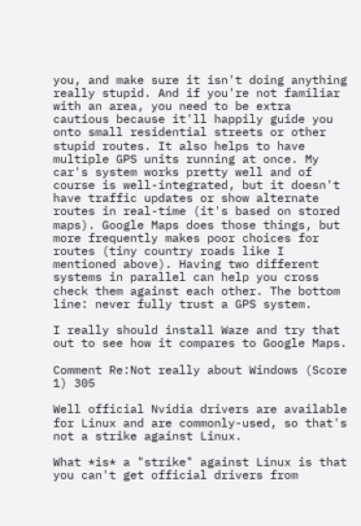you, and make sure it isn't doing anything really stupid. And if you're not familiar with an area, you need to be extra cautious because it'll happily guide you onto small residential streets or other stupid routes. It also helps to have multiple GPS units running at once. My car's system works pretty well and of course is well-integrated, but it doesn't have traffic updates or show alternate routes in real-time (it's based on stored maps). Google Maps does those things, but more frequently makes poor choices for routes (tiny country roads like I mentioned above). Having two different systems in parallel can help you cross check them against each other. The bottom line: never fully trust a GPS system.

I really should install Waze and try that out to see how it compares to Google Maps.

Comment Re:Not really about Windows (Score 1) 305

Well official Nvidia drivers are available for Linux and are commonly-used, so that's not a strike against Linux.

What *is* a "strike" against Linux is that you can't get official drivers from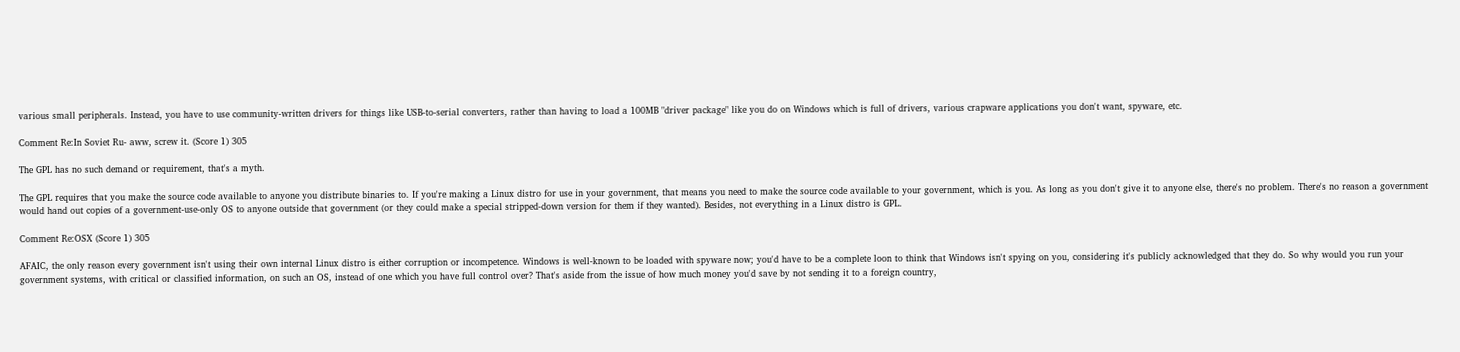various small peripherals. Instead, you have to use community-written drivers for things like USB-to-serial converters, rather than having to load a 100MB "driver package" like you do on Windows which is full of drivers, various crapware applications you don't want, spyware, etc.

Comment Re:In Soviet Ru- aww, screw it. (Score 1) 305

The GPL has no such demand or requirement, that's a myth.

The GPL requires that you make the source code available to anyone you distribute binaries to. If you're making a Linux distro for use in your government, that means you need to make the source code available to your government, which is you. As long as you don't give it to anyone else, there's no problem. There's no reason a government would hand out copies of a government-use-only OS to anyone outside that government (or they could make a special stripped-down version for them if they wanted). Besides, not everything in a Linux distro is GPL.

Comment Re:OSX (Score 1) 305

AFAIC, the only reason every government isn't using their own internal Linux distro is either corruption or incompetence. Windows is well-known to be loaded with spyware now; you'd have to be a complete loon to think that Windows isn't spying on you, considering it's publicly acknowledged that they do. So why would you run your government systems, with critical or classified information, on such an OS, instead of one which you have full control over? That's aside from the issue of how much money you'd save by not sending it to a foreign country,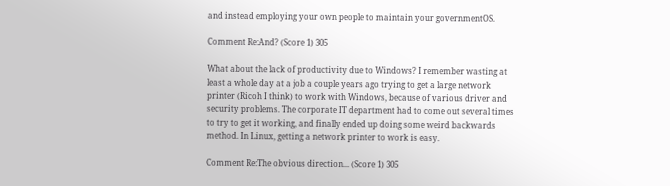and instead employing your own people to maintain your governmentOS.

Comment Re:And? (Score 1) 305

What about the lack of productivity due to Windows? I remember wasting at least a whole day at a job a couple years ago trying to get a large network printer (Ricoh I think) to work with Windows, because of various driver and security problems. The corporate IT department had to come out several times to try to get it working, and finally ended up doing some weird backwards method. In Linux, getting a network printer to work is easy.

Comment Re:The obvious direction... (Score 1) 305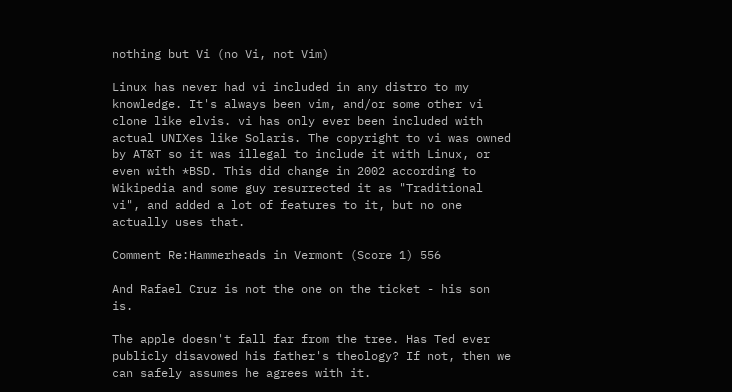nothing but Vi (no Vi, not Vim)

Linux has never had vi included in any distro to my knowledge. It's always been vim, and/or some other vi clone like elvis. vi has only ever been included with actual UNIXes like Solaris. The copyright to vi was owned by AT&T so it was illegal to include it with Linux, or even with *BSD. This did change in 2002 according to Wikipedia and some guy resurrected it as "Traditional vi", and added a lot of features to it, but no one actually uses that.

Comment Re:Hammerheads in Vermont (Score 1) 556

And Rafael Cruz is not the one on the ticket - his son is.

The apple doesn't fall far from the tree. Has Ted ever publicly disavowed his father's theology? If not, then we can safely assumes he agrees with it.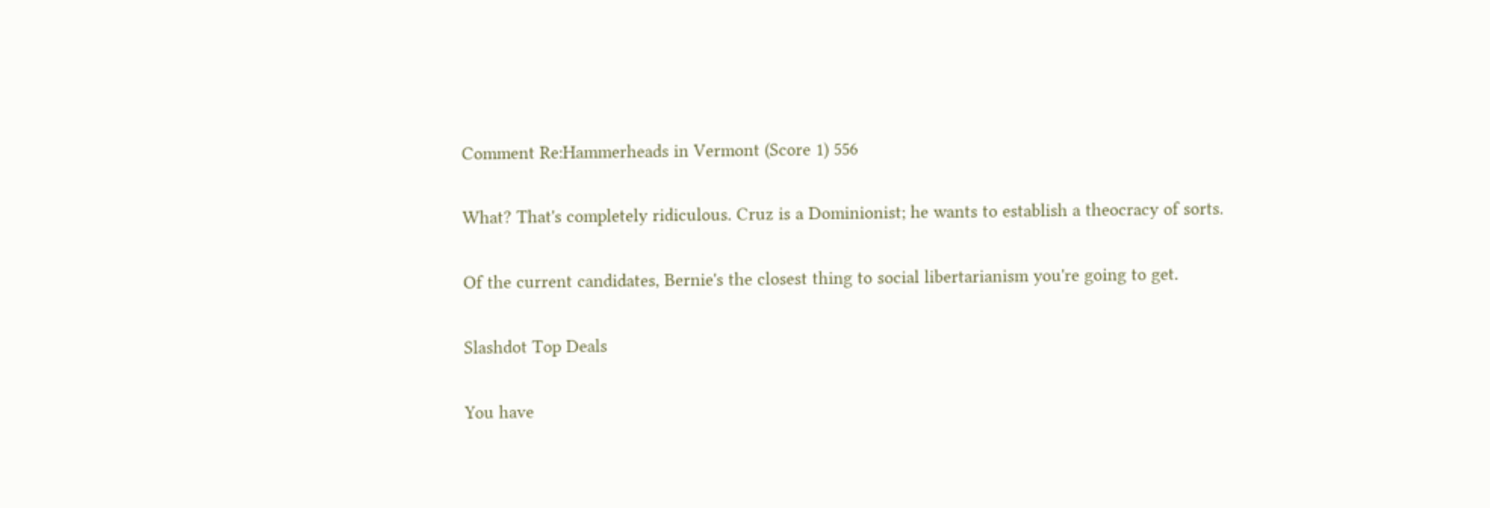Comment Re:Hammerheads in Vermont (Score 1) 556

What? That's completely ridiculous. Cruz is a Dominionist; he wants to establish a theocracy of sorts.

Of the current candidates, Bernie's the closest thing to social libertarianism you're going to get.

Slashdot Top Deals

You have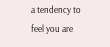a tendency to feel you are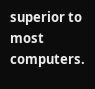superior to most computers.